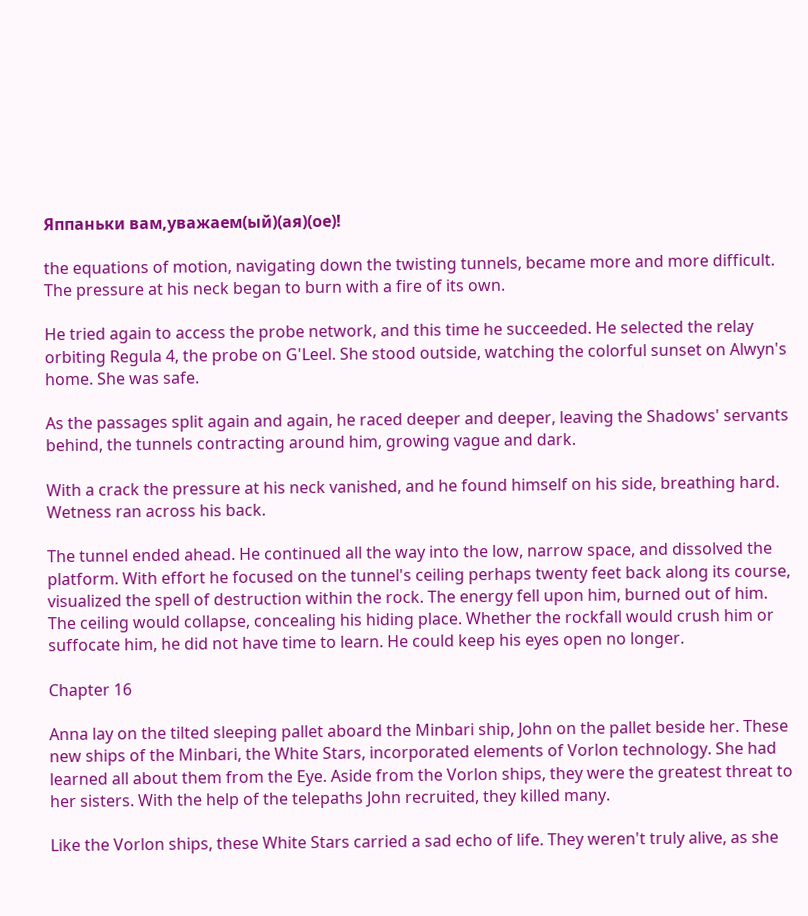Яппаньки вам,уважаем(ый)(ая)(ое)!

the equations of motion, navigating down the twisting tunnels, became more and more difficult. The pressure at his neck began to burn with a fire of its own.

He tried again to access the probe network, and this time he succeeded. He selected the relay orbiting Regula 4, the probe on G'Leel. She stood outside, watching the colorful sunset on Alwyn's home. She was safe.

As the passages split again and again, he raced deeper and deeper, leaving the Shadows' servants behind, the tunnels contracting around him, growing vague and dark.

With a crack the pressure at his neck vanished, and he found himself on his side, breathing hard. Wetness ran across his back.

The tunnel ended ahead. He continued all the way into the low, narrow space, and dissolved the platform. With effort he focused on the tunnel's ceiling perhaps twenty feet back along its course, visualized the spell of destruction within the rock. The energy fell upon him, burned out of him. The ceiling would collapse, concealing his hiding place. Whether the rockfall would crush him or suffocate him, he did not have time to learn. He could keep his eyes open no longer.

Chapter 16

Anna lay on the tilted sleeping pallet aboard the Minbari ship, John on the pallet beside her. These new ships of the Minbari, the White Stars, incorporated elements of Vorlon technology. She had learned all about them from the Eye. Aside from the Vorlon ships, they were the greatest threat to her sisters. With the help of the telepaths John recruited, they killed many.

Like the Vorlon ships, these White Stars carried a sad echo of life. They weren't truly alive, as she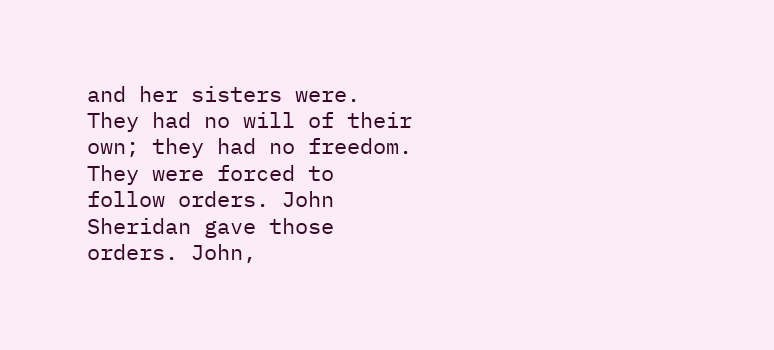and her sisters were. They had no will of their own; they had no freedom. They were forced to follow orders. John Sheridan gave those orders. John,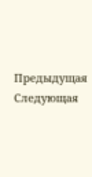Предыдущая Следующая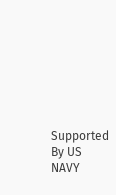Supported By US NAVY